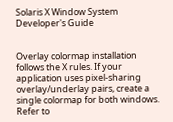Solaris X Window System Developer's Guide


Overlay colormap installation follows the X rules. If your application uses pixel-sharing overlay/underlay pairs, create a single colormap for both windows. Refer to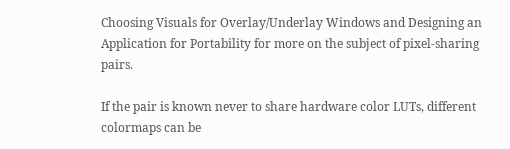Choosing Visuals for Overlay/Underlay Windows and Designing an Application for Portability for more on the subject of pixel-sharing pairs.

If the pair is known never to share hardware color LUTs, different colormaps can be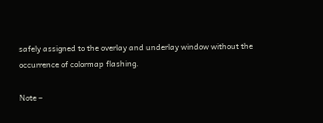safely assigned to the overlay and underlay window without the occurrence of colormap flashing.

Note –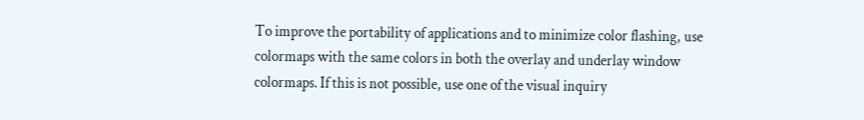To improve the portability of applications and to minimize color flashing, use colormaps with the same colors in both the overlay and underlay window colormaps. If this is not possible, use one of the visual inquiry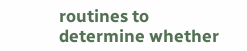routines to determine whether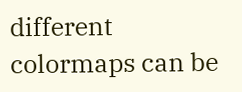different colormaps can be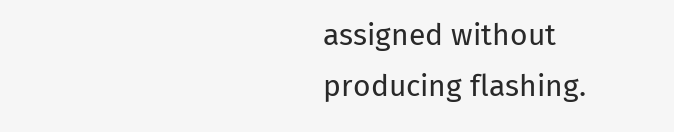assigned without producing flashing.